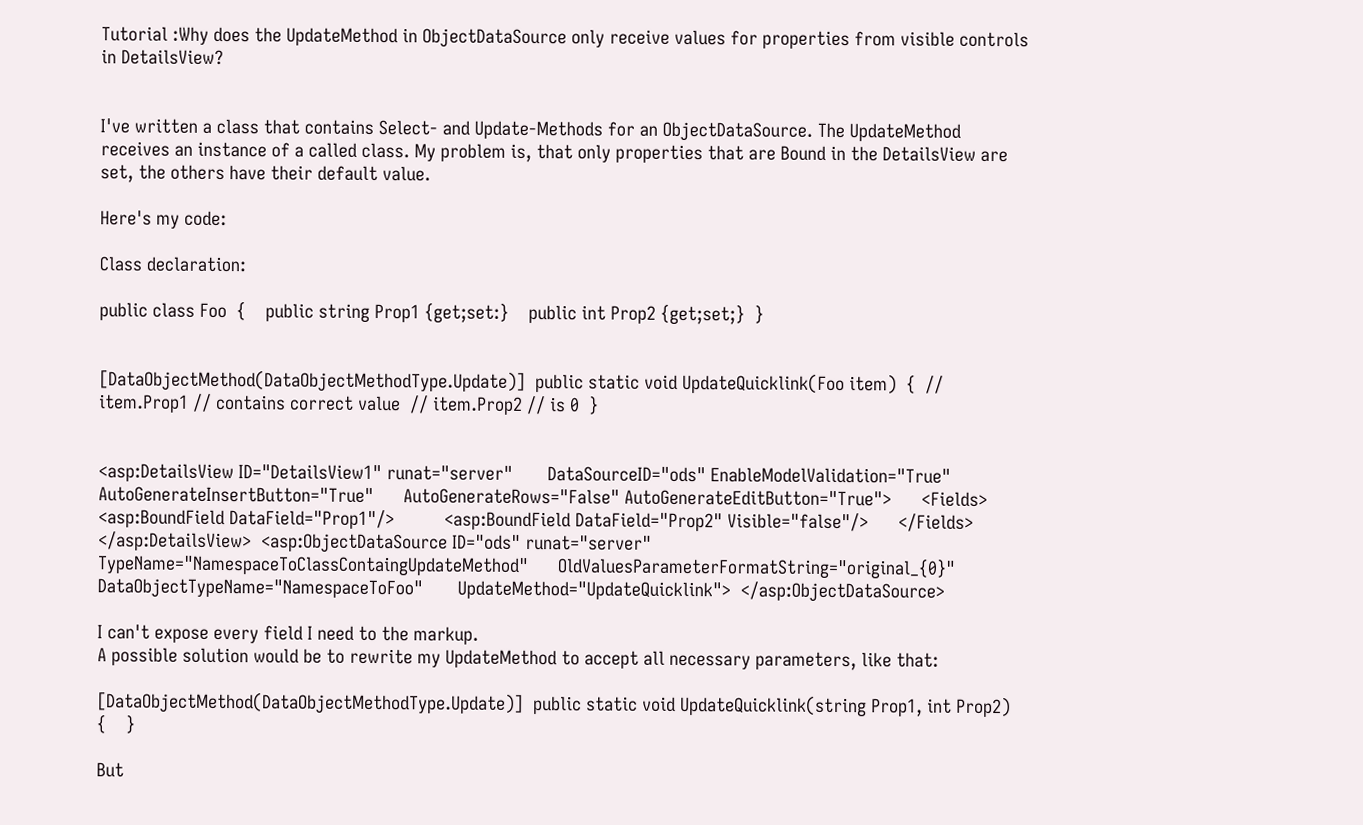Tutorial :Why does the UpdateMethod in ObjectDataSource only receive values for properties from visible controls in DetailsView?


I've written a class that contains Select- and Update-Methods for an ObjectDataSource. The UpdateMethod receives an instance of a called class. My problem is, that only properties that are Bound in the DetailsView are set, the others have their default value.

Here's my code:

Class declaration:

public class Foo  {    public string Prop1 {get;set:}    public int Prop2 {get;set;}  }


[DataObjectMethod(DataObjectMethodType.Update)]  public static void UpdateQuicklink(Foo item)  {  //  item.Prop1 // contains correct value  // item.Prop2 // is 0  }


<asp:DetailsView ID="DetailsView1" runat="server"       DataSourceID="ods" EnableModelValidation="True" AutoGenerateInsertButton="True"      AutoGenerateRows="False" AutoGenerateEditButton="True">      <Fields>          <asp:BoundField DataField="Prop1"/>          <asp:BoundField DataField="Prop2" Visible="false"/>      </Fields>  </asp:DetailsView>  <asp:ObjectDataSource ID="ods" runat="server"      TypeName="NamespaceToClassContaingUpdateMethod"      OldValuesParameterFormatString="original_{0}"       DataObjectTypeName="NamespaceToFoo"       UpdateMethod="UpdateQuicklink">  </asp:ObjectDataSource>

I can't expose every field I need to the markup.
A possible solution would be to rewrite my UpdateMethod to accept all necessary parameters, like that:

[DataObjectMethod(DataObjectMethodType.Update)]  public static void UpdateQuicklink(string Prop1, int Prop2)  {    }

But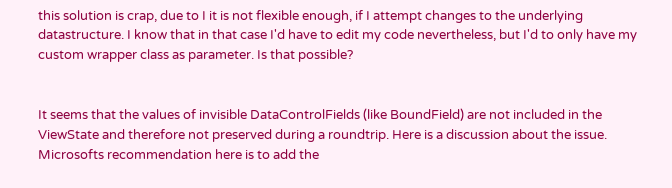this solution is crap, due to I it is not flexible enough, if I attempt changes to the underlying datastructure. I know that in that case I'd have to edit my code nevertheless, but I'd to only have my custom wrapper class as parameter. Is that possible?


It seems that the values of invisible DataControlFields (like BoundField) are not included in the ViewState and therefore not preserved during a roundtrip. Here is a discussion about the issue. Microsofts recommendation here is to add the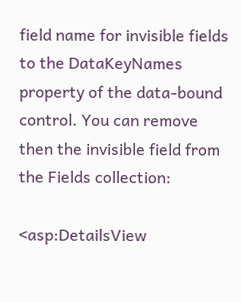field name for invisible fields to the DataKeyNames property of the data-bound control. You can remove then the invisible field from the Fields collection:

<asp:DetailsView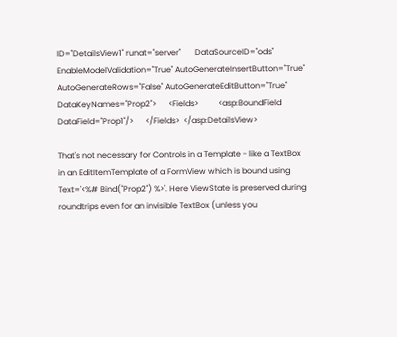ID="DetailsView1" runat="server"       DataSourceID="ods" EnableModelValidation="True" AutoGenerateInsertButton="True"      AutoGenerateRows="False" AutoGenerateEditButton="True"      DataKeyNames="Prop2">      <Fields>          <asp:BoundField DataField="Prop1"/>      </Fields>  </asp:DetailsView>

That's not necessary for Controls in a Template - like a TextBox in an EditItemTemplate of a FormView which is bound using Text='<%# Bind("Prop2") %>'. Here ViewState is preserved during roundtrips even for an invisible TextBox (unless you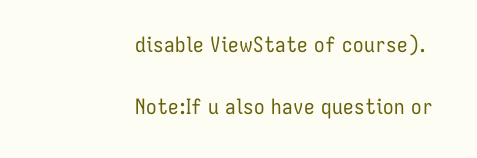disable ViewState of course).

Note:If u also have question or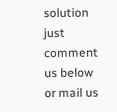solution just comment us below or mail us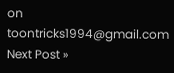on toontricks1994@gmail.com
Next Post »